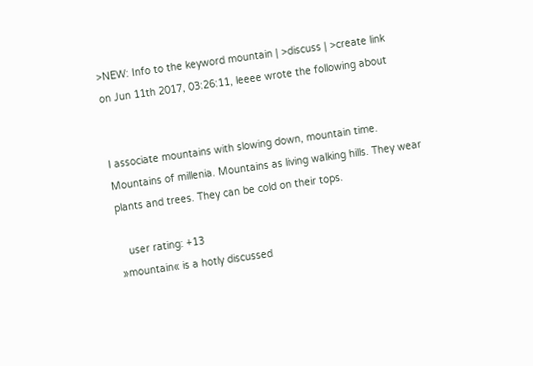>NEW: Info to the keyword mountain | >discuss | >create link
on Jun 11th 2017, 03:26:11, leeee wrote the following about


I associate mountains with slowing down, mountain time. Mountains of millenia. Mountains as living walking hills. They wear plants and trees. They can be cold on their tops.

   user rating: +13
»mountain« is a hotly discussed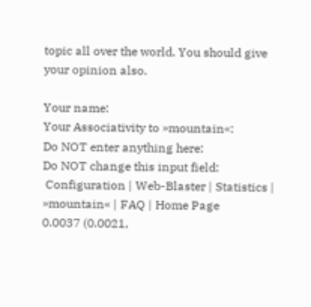topic all over the world. You should give your opinion also.

Your name:
Your Associativity to »mountain«:
Do NOT enter anything here:
Do NOT change this input field:
 Configuration | Web-Blaster | Statistics | »mountain« | FAQ | Home Page
0.0037 (0.0021,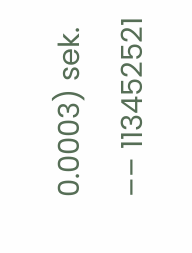0.0003) sek. –– 113452521